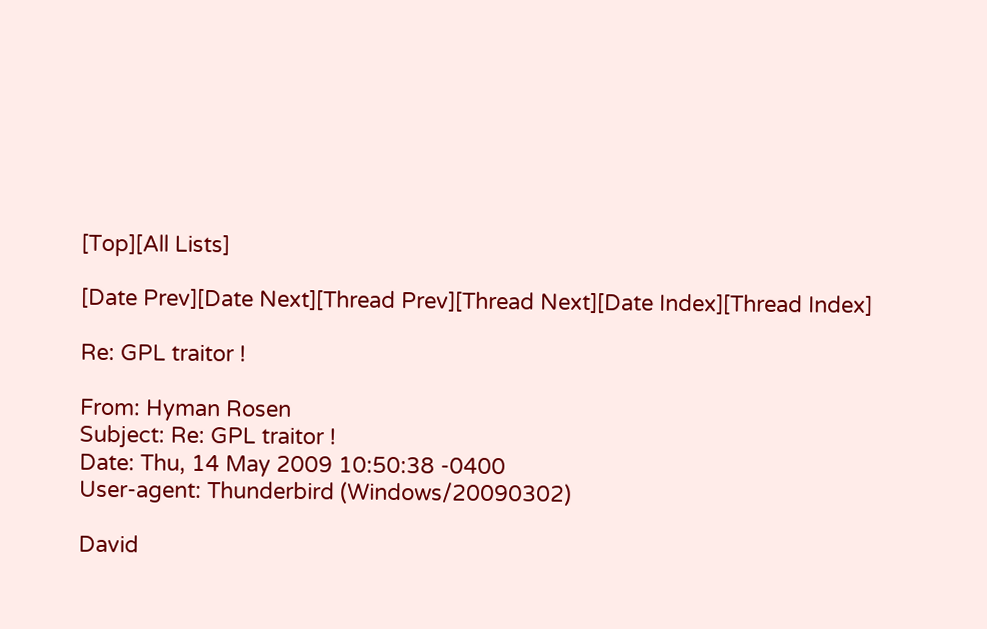[Top][All Lists]

[Date Prev][Date Next][Thread Prev][Thread Next][Date Index][Thread Index]

Re: GPL traitor !

From: Hyman Rosen
Subject: Re: GPL traitor !
Date: Thu, 14 May 2009 10:50:38 -0400
User-agent: Thunderbird (Windows/20090302)

David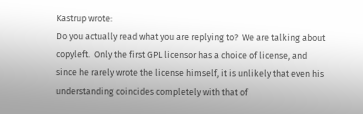Kastrup wrote:
Do you actually read what you are replying to?  We are talking about
copyleft.  Only the first GPL licensor has a choice of license, and
since he rarely wrote the license himself, it is unlikely that even his
understanding coincides completely with that of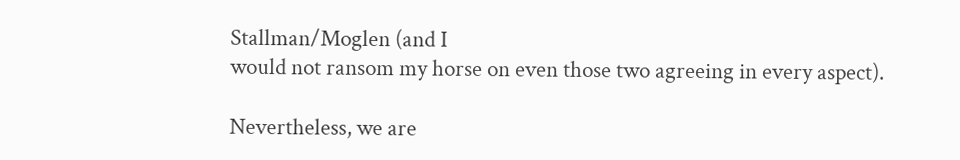Stallman/Moglen (and I
would not ransom my horse on even those two agreeing in every aspect).

Nevertheless, we are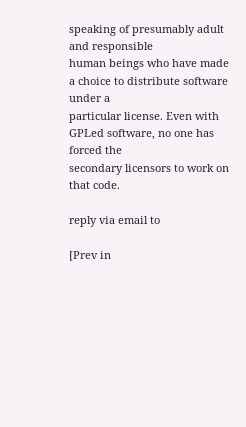speaking of presumably adult and responsible
human beings who have made a choice to distribute software under a
particular license. Even with GPLed software, no one has forced the
secondary licensors to work on that code.

reply via email to

[Prev in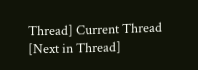Thread] Current Thread [Next in Thread]